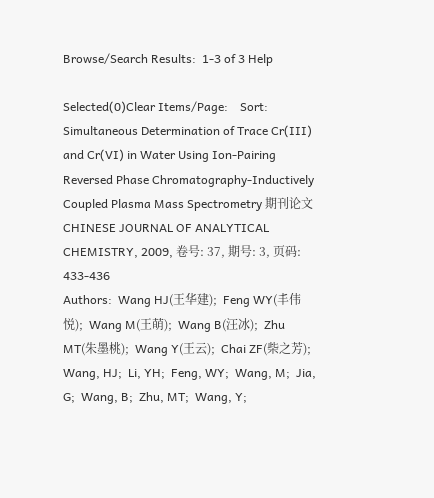Browse/Search Results:  1-3 of 3 Help

Selected(0)Clear Items/Page:    Sort:
Simultaneous Determination of Trace Cr(III) and Cr(VI) in Water Using Ion-Pairing Reversed Phase Chromatography-Inductively Coupled Plasma Mass Spectrometry 期刊论文
CHINESE JOURNAL OF ANALYTICAL CHEMISTRY, 2009, 卷号: 37, 期号: 3, 页码: 433-436
Authors:  Wang HJ(王华建);  Feng WY(丰伟悦);  Wang M(王萌);  Wang B(汪冰);  Zhu MT(朱墨桃);  Wang Y(王云);  Chai ZF(柴之芳);  Wang, HJ;  Li, YH;  Feng, WY;  Wang, M;  Jia, G;  Wang, B;  Zhu, MT;  Wang, Y;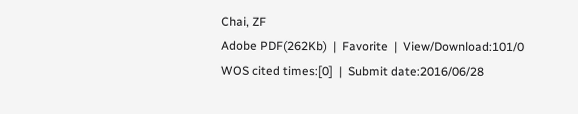Chai, ZF
Adobe PDF(262Kb)  |  Favorite  |  View/Download:101/0  WOS cited times:[0]  |  Submit date:2016/06/28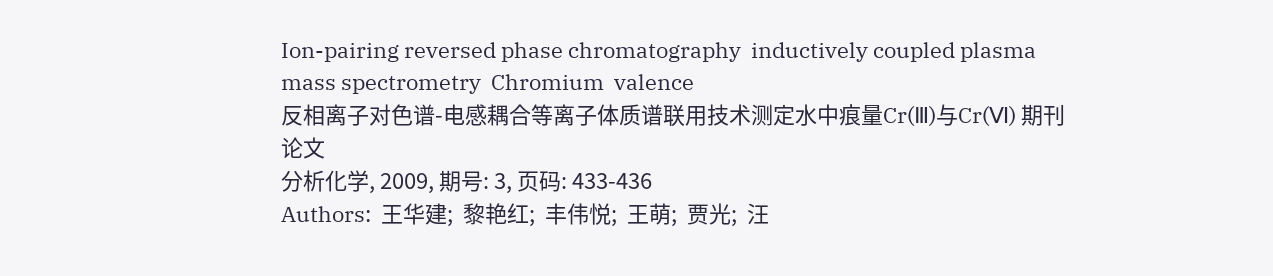Ion-pairing reversed phase chromatography  inductively coupled plasma mass spectrometry  Chromium  valence
反相离子对色谱-电感耦合等离子体质谱联用技术测定水中痕量Cr(Ⅲ)与Cr(Ⅵ) 期刊论文
分析化学, 2009, 期号: 3, 页码: 433-436
Authors:  王华建;  黎艳红;  丰伟悦;  王萌;  贾光;  汪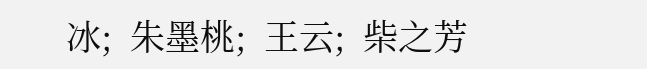冰;  朱墨桃;  王云;  柴之芳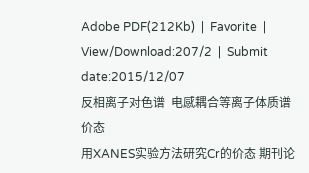Adobe PDF(212Kb)  |  Favorite  |  View/Download:207/2  |  Submit date:2015/12/07
反相离子对色谱  电感耦合等离子体质谱    价态
用XANES实验方法研究Cr的价态 期刊论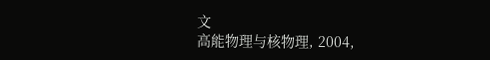文
高能物理与核物理, 2004,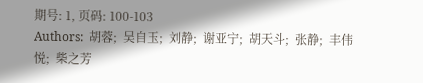期号: 1, 页码: 100-103
Authors:  胡蓉;  吴自玉;  刘静;  谢亚宁;  胡天斗;  张静;  丰伟悦;  柴之芳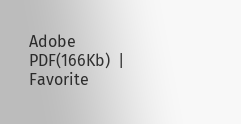Adobe PDF(166Kb)  |  Favorite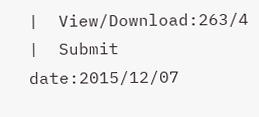|  View/Download:263/4  |  Submit date:2015/12/07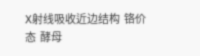X射线吸收近边结构  铬价态  酵母